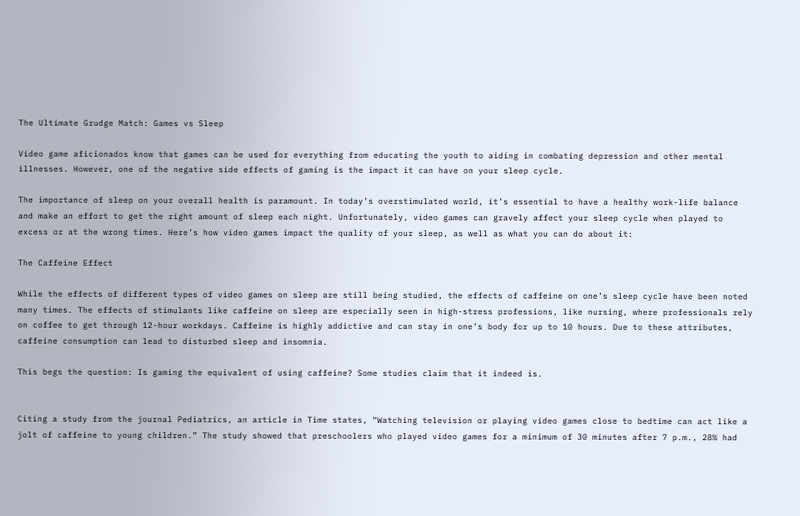The Ultimate Grudge Match: Games vs Sleep

Video game aficionados know that games can be used for everything from educating the youth to aiding in combating depression and other mental illnesses. However, one of the negative side effects of gaming is the impact it can have on your sleep cycle.

The importance of sleep on your overall health is paramount. In today’s overstimulated world, it’s essential to have a healthy work-life balance and make an effort to get the right amount of sleep each night. Unfortunately, video games can gravely affect your sleep cycle when played to excess or at the wrong times. Here’s how video games impact the quality of your sleep, as well as what you can do about it:

The Caffeine Effect

While the effects of different types of video games on sleep are still being studied, the effects of caffeine on one’s sleep cycle have been noted many times. The effects of stimulants like caffeine on sleep are especially seen in high-stress professions, like nursing, where professionals rely on coffee to get through 12-hour workdays. Caffeine is highly addictive and can stay in one’s body for up to 10 hours. Due to these attributes, caffeine consumption can lead to disturbed sleep and insomnia.

This begs the question: Is gaming the equivalent of using caffeine? Some studies claim that it indeed is.


Citing a study from the journal Pediatrics, an article in Time states, “Watching television or playing video games close to bedtime can act like a jolt of caffeine to young children.” The study showed that preschoolers who played video games for a minimum of 30 minutes after 7 p.m., 28% had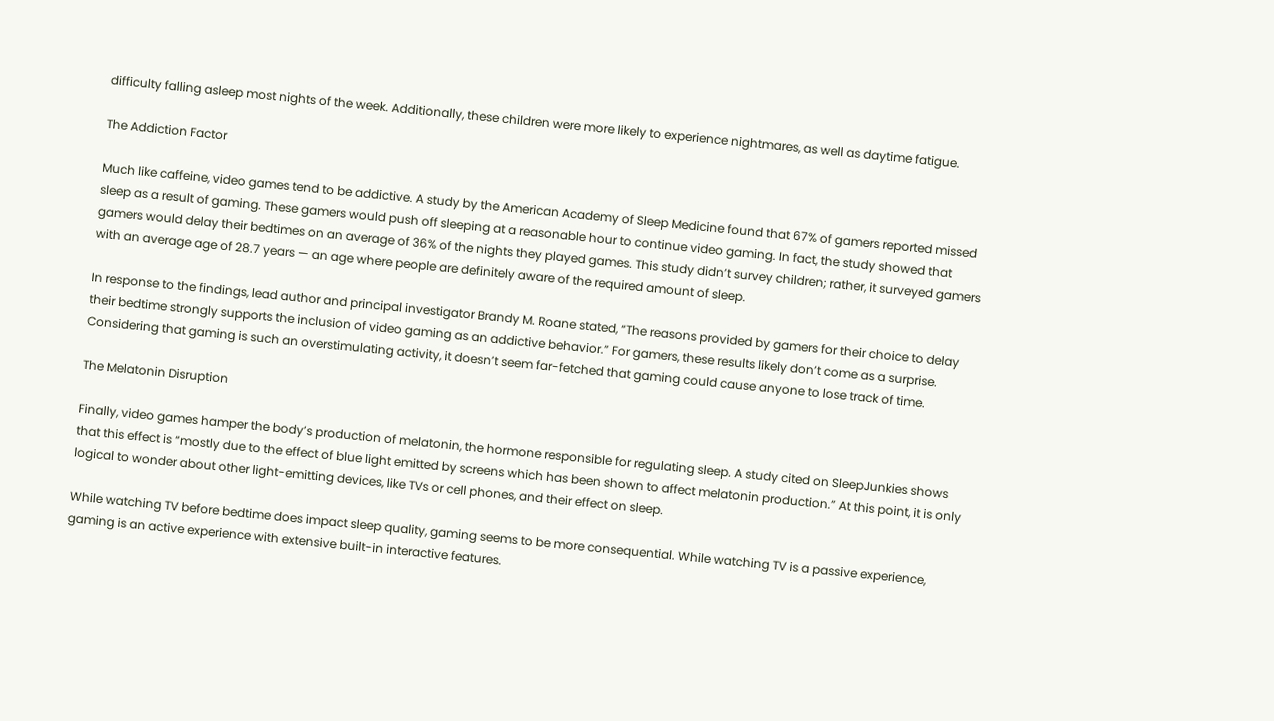difficulty falling asleep most nights of the week. Additionally, these children were more likely to experience nightmares, as well as daytime fatigue.

The Addiction Factor

Much like caffeine, video games tend to be addictive. A study by the American Academy of Sleep Medicine found that 67% of gamers reported missed sleep as a result of gaming. These gamers would push off sleeping at a reasonable hour to continue video gaming. In fact, the study showed that gamers would delay their bedtimes on an average of 36% of the nights they played games. This study didn’t survey children; rather, it surveyed gamers with an average age of 28.7 years — an age where people are definitely aware of the required amount of sleep.

In response to the findings, lead author and principal investigator Brandy M. Roane stated, “The reasons provided by gamers for their choice to delay their bedtime strongly supports the inclusion of video gaming as an addictive behavior.” For gamers, these results likely don’t come as a surprise. Considering that gaming is such an overstimulating activity, it doesn’t seem far-fetched that gaming could cause anyone to lose track of time.

The Melatonin Disruption

Finally, video games hamper the body’s production of melatonin, the hormone responsible for regulating sleep. A study cited on SleepJunkies shows that this effect is “mostly due to the effect of blue light emitted by screens which has been shown to affect melatonin production.” At this point, it is only logical to wonder about other light-emitting devices, like TVs or cell phones, and their effect on sleep.

While watching TV before bedtime does impact sleep quality, gaming seems to be more consequential. While watching TV is a passive experience, gaming is an active experience with extensive built-in interactive features.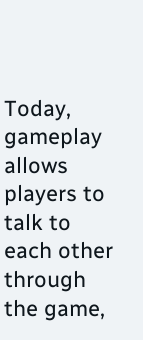Today, gameplay allows players to talk to each other through the game,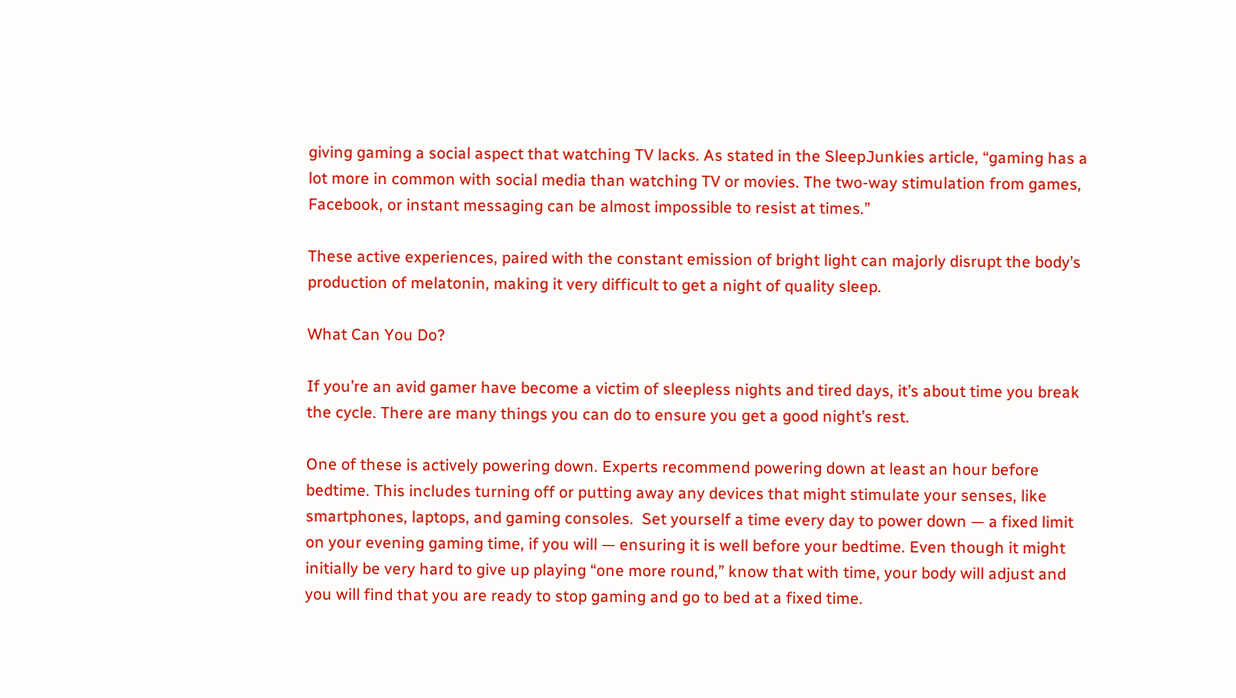giving gaming a social aspect that watching TV lacks. As stated in the SleepJunkies article, “gaming has a lot more in common with social media than watching TV or movies. The two-way stimulation from games, Facebook, or instant messaging can be almost impossible to resist at times.”

These active experiences, paired with the constant emission of bright light can majorly disrupt the body’s production of melatonin, making it very difficult to get a night of quality sleep.

What Can You Do?

If you’re an avid gamer have become a victim of sleepless nights and tired days, it’s about time you break the cycle. There are many things you can do to ensure you get a good night’s rest.

One of these is actively powering down. Experts recommend powering down at least an hour before bedtime. This includes turning off or putting away any devices that might stimulate your senses, like smartphones, laptops, and gaming consoles.  Set yourself a time every day to power down — a fixed limit on your evening gaming time, if you will — ensuring it is well before your bedtime. Even though it might initially be very hard to give up playing “one more round,” know that with time, your body will adjust and you will find that you are ready to stop gaming and go to bed at a fixed time.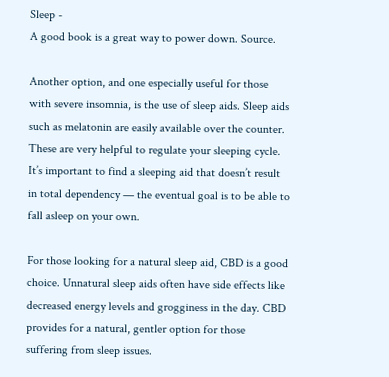Sleep -
A good book is a great way to power down. Source.

Another option, and one especially useful for those with severe insomnia, is the use of sleep aids. Sleep aids such as melatonin are easily available over the counter. These are very helpful to regulate your sleeping cycle. It’s important to find a sleeping aid that doesn’t result in total dependency — the eventual goal is to be able to fall asleep on your own.

For those looking for a natural sleep aid, CBD is a good choice. Unnatural sleep aids often have side effects like decreased energy levels and grogginess in the day. CBD provides for a natural, gentler option for those suffering from sleep issues.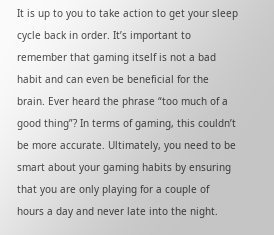It is up to you to take action to get your sleep cycle back in order. It’s important to remember that gaming itself is not a bad habit and can even be beneficial for the brain. Ever heard the phrase “too much of a good thing”? In terms of gaming, this couldn’t be more accurate. Ultimately, you need to be smart about your gaming habits by ensuring that you are only playing for a couple of hours a day and never late into the night.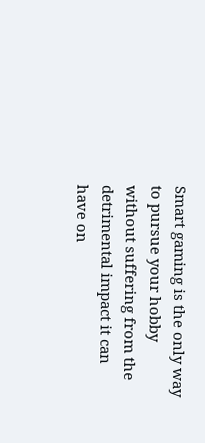Smart gaming is the only way to pursue your hobby without suffering from the detrimental impact it can have on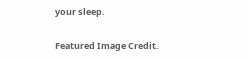your sleep.

Featured Image Credit.